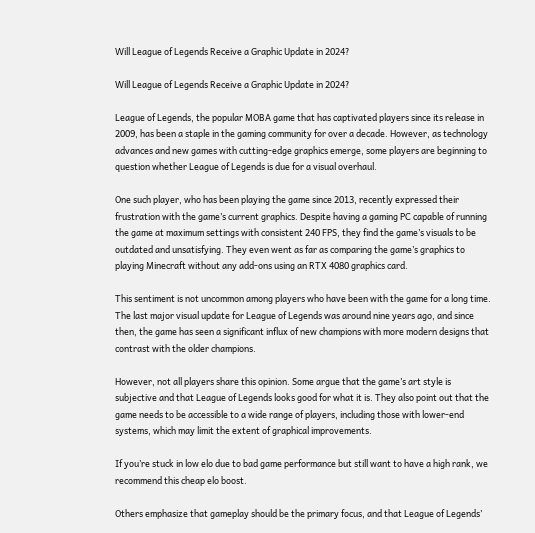Will League of Legends Receive a Graphic Update in 2024?

Will League of Legends Receive a Graphic Update in 2024?

League of Legends, the popular MOBA game that has captivated players since its release in 2009, has been a staple in the gaming community for over a decade. However, as technology advances and new games with cutting-edge graphics emerge, some players are beginning to question whether League of Legends is due for a visual overhaul.

One such player, who has been playing the game since 2013, recently expressed their frustration with the game’s current graphics. Despite having a gaming PC capable of running the game at maximum settings with consistent 240 FPS, they find the game’s visuals to be outdated and unsatisfying. They even went as far as comparing the game’s graphics to playing Minecraft without any add-ons using an RTX 4080 graphics card.

This sentiment is not uncommon among players who have been with the game for a long time. The last major visual update for League of Legends was around nine years ago, and since then, the game has seen a significant influx of new champions with more modern designs that contrast with the older champions.

However, not all players share this opinion. Some argue that the game’s art style is subjective and that League of Legends looks good for what it is. They also point out that the game needs to be accessible to a wide range of players, including those with lower-end systems, which may limit the extent of graphical improvements.

If you’re stuck in low elo due to bad game performance but still want to have a high rank, we recommend this cheap elo boost.

Others emphasize that gameplay should be the primary focus, and that League of Legends’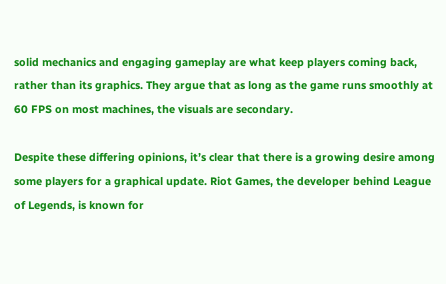solid mechanics and engaging gameplay are what keep players coming back, rather than its graphics. They argue that as long as the game runs smoothly at 60 FPS on most machines, the visuals are secondary.

Despite these differing opinions, it’s clear that there is a growing desire among some players for a graphical update. Riot Games, the developer behind League of Legends, is known for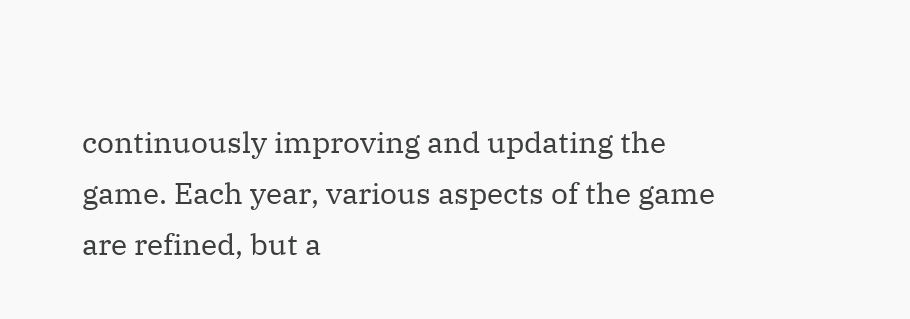continuously improving and updating the game. Each year, various aspects of the game are refined, but a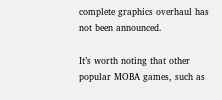complete graphics overhaul has not been announced.

It’s worth noting that other popular MOBA games, such as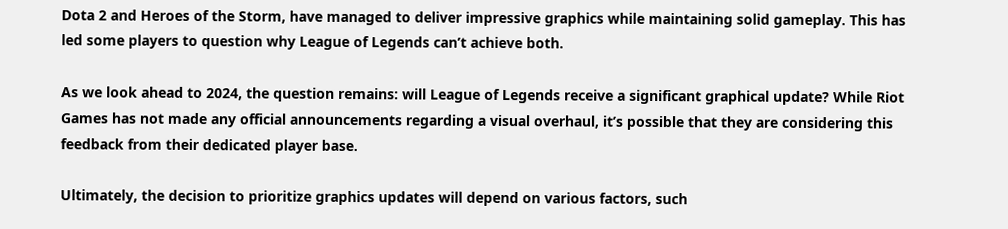Dota 2 and Heroes of the Storm, have managed to deliver impressive graphics while maintaining solid gameplay. This has led some players to question why League of Legends can’t achieve both.

As we look ahead to 2024, the question remains: will League of Legends receive a significant graphical update? While Riot Games has not made any official announcements regarding a visual overhaul, it’s possible that they are considering this feedback from their dedicated player base.

Ultimately, the decision to prioritize graphics updates will depend on various factors, such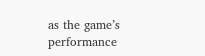as the game’s performance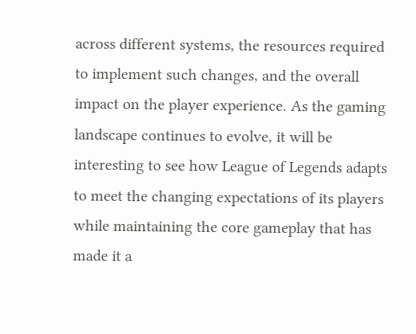across different systems, the resources required to implement such changes, and the overall impact on the player experience. As the gaming landscape continues to evolve, it will be interesting to see how League of Legends adapts to meet the changing expectations of its players while maintaining the core gameplay that has made it a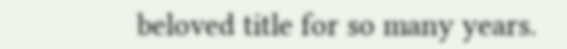beloved title for so many years.